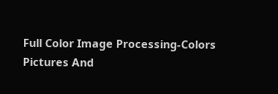Full Color Image Processing-Colors Pictures And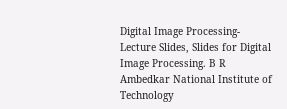Digital Image Processing-Lecture Slides, Slides for Digital Image Processing. B R Ambedkar National Institute of Technology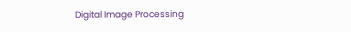Digital Image Processing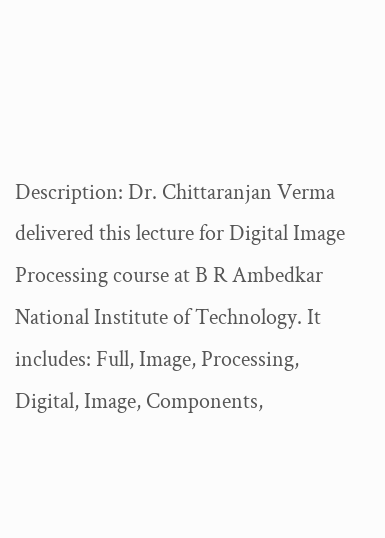Description: Dr. Chittaranjan Verma delivered this lecture for Digital Image Processing course at B R Ambedkar National Institute of Technology. It includes: Full, Image, Processing, Digital, Image, Components,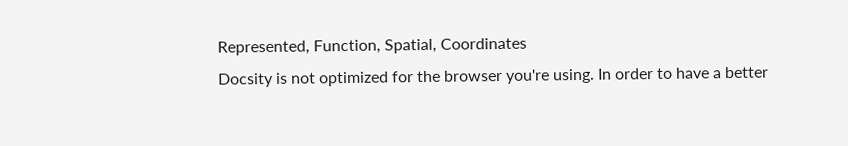Represented, Function, Spatial, Coordinates
Docsity is not optimized for the browser you're using. In order to have a better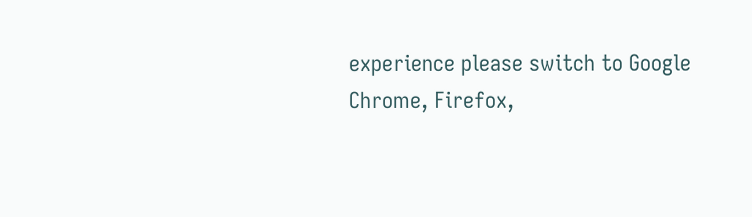experience please switch to Google Chrome, Firefox,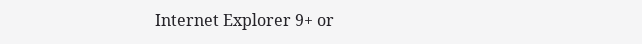Internet Explorer 9+ or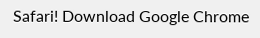Safari! Download Google Chrome